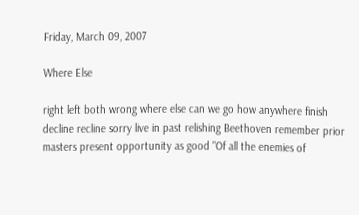Friday, March 09, 2007

Where Else

right left both wrong where else can we go how anywhere finish decline recline sorry live in past relishing Beethoven remember prior masters present opportunity as good "Of all the enemies of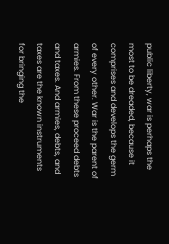public liberty, war is perhaps the most to be dreaded, because it comprises and develops the germ of every other. War is the parent of armies. From these proceed debts and taxes. And armies, debts, and taxes are the known instruments for bringing the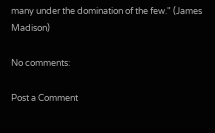many under the domination of the few." (James Madison)

No comments:

Post a Comment